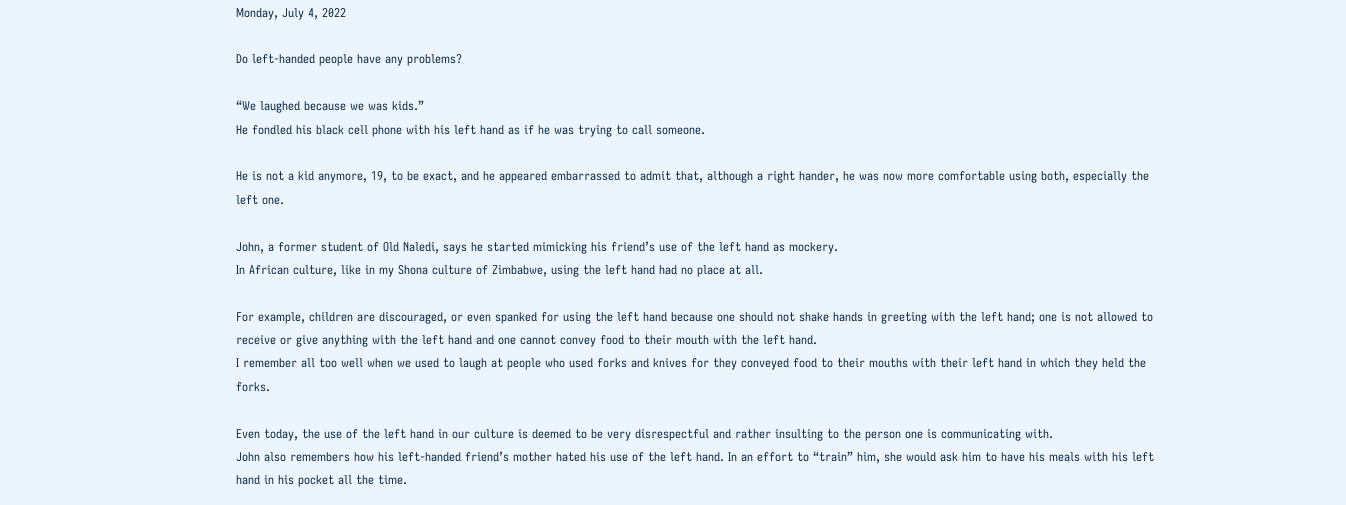Monday, July 4, 2022

Do left-handed people have any problems?

“We laughed because we was kids.”
He fondled his black cell phone with his left hand as if he was trying to call someone.

He is not a kid anymore, 19, to be exact, and he appeared embarrassed to admit that, although a right hander, he was now more comfortable using both, especially the left one.

John, a former student of Old Naledi, says he started mimicking his friend’s use of the left hand as mockery.
In African culture, like in my Shona culture of Zimbabwe, using the left hand had no place at all.

For example, children are discouraged, or even spanked for using the left hand because one should not shake hands in greeting with the left hand; one is not allowed to receive or give anything with the left hand and one cannot convey food to their mouth with the left hand.
I remember all too well when we used to laugh at people who used forks and knives for they conveyed food to their mouths with their left hand in which they held the forks.

Even today, the use of the left hand in our culture is deemed to be very disrespectful and rather insulting to the person one is communicating with.
John also remembers how his left-handed friend’s mother hated his use of the left hand. In an effort to “train” him, she would ask him to have his meals with his left hand in his pocket all the time.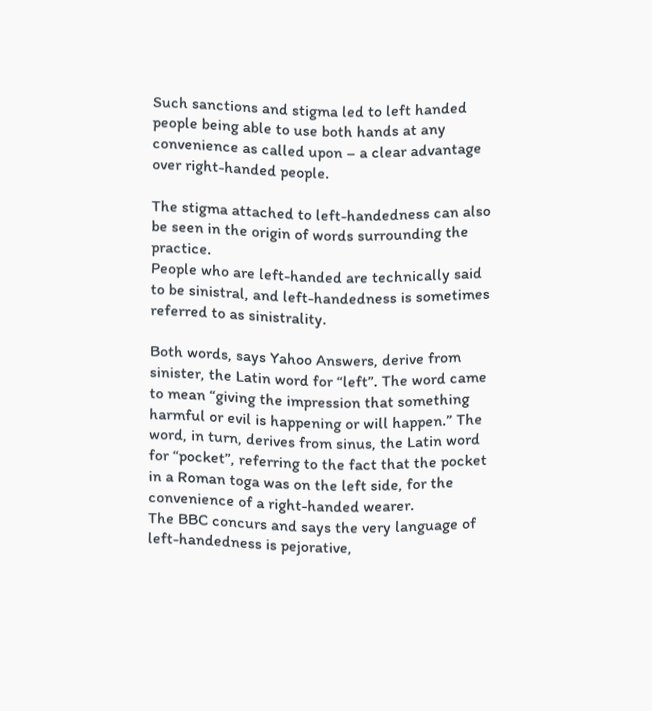Such sanctions and stigma led to left handed people being able to use both hands at any convenience as called upon – a clear advantage over right-handed people.

The stigma attached to left-handedness can also be seen in the origin of words surrounding the practice.
People who are left-handed are technically said to be sinistral, and left-handedness is sometimes referred to as sinistrality.

Both words, says Yahoo Answers, derive from sinister, the Latin word for “left”. The word came to mean “giving the impression that something harmful or evil is happening or will happen.” The word, in turn, derives from sinus, the Latin word for “pocket”, referring to the fact that the pocket in a Roman toga was on the left side, for the convenience of a right-handed wearer.
The BBC concurs and says the very language of left-handedness is pejorative,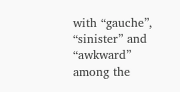with “gauche”, “sinister” and “awkward” among the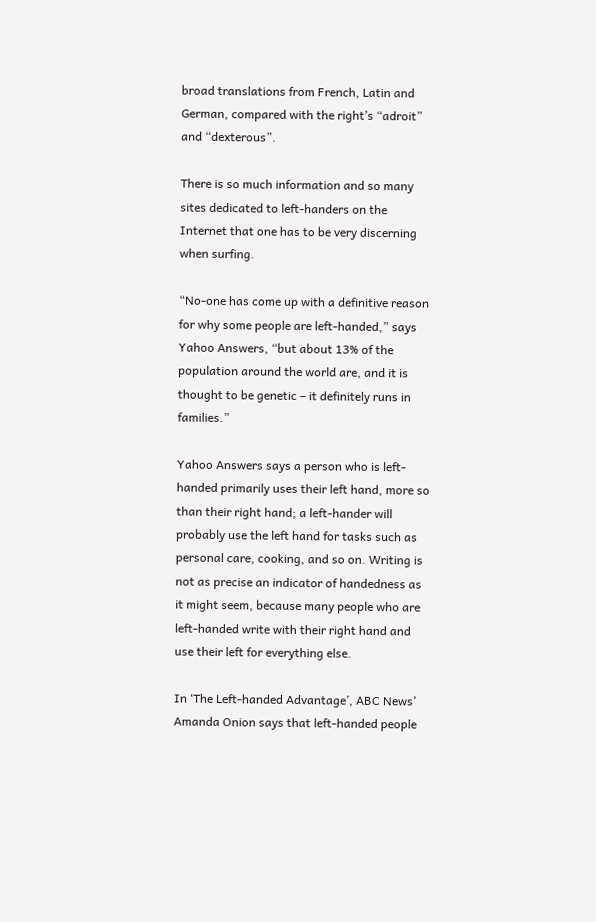broad translations from French, Latin and German, compared with the right’s “adroit” and “dexterous”.

There is so much information and so many sites dedicated to left-handers on the Internet that one has to be very discerning when surfing.

“No-one has come up with a definitive reason for why some people are left-handed,” says Yahoo Answers, “but about 13% of the population around the world are, and it is thought to be genetic – it definitely runs in families.”

Yahoo Answers says a person who is left-handed primarily uses their left hand, more so than their right hand; a left-hander will probably use the left hand for tasks such as personal care, cooking, and so on. Writing is not as precise an indicator of handedness as it might seem, because many people who are left-handed write with their right hand and use their left for everything else.

In ‘The Left-handed Advantage’, ABC News’ Amanda Onion says that left-handed people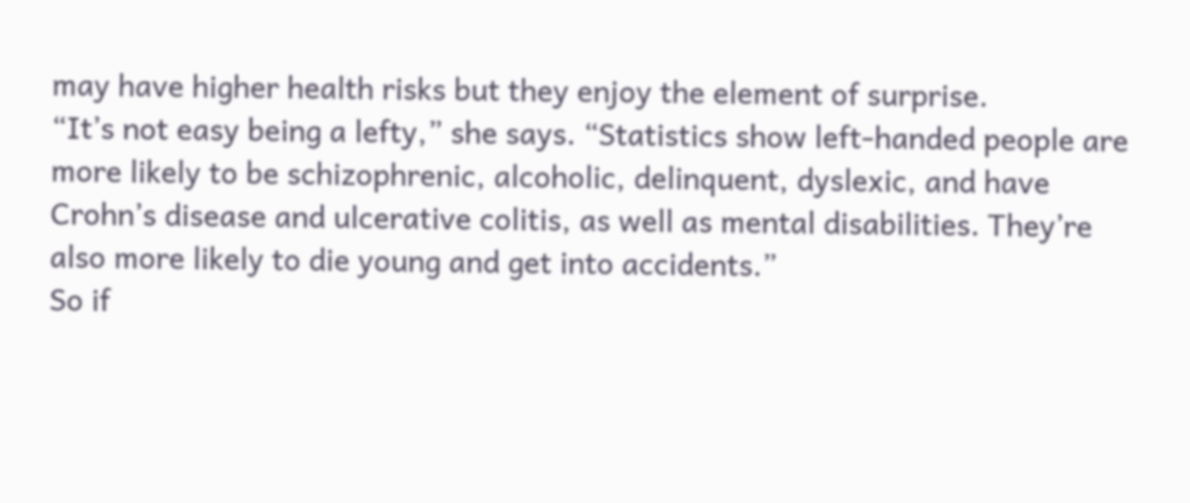may have higher health risks but they enjoy the element of surprise.
“It’s not easy being a lefty,” she says. “Statistics show left-handed people are more likely to be schizophrenic, alcoholic, delinquent, dyslexic, and have Crohn’s disease and ulcerative colitis, as well as mental disabilities. They’re also more likely to die young and get into accidents.”
So if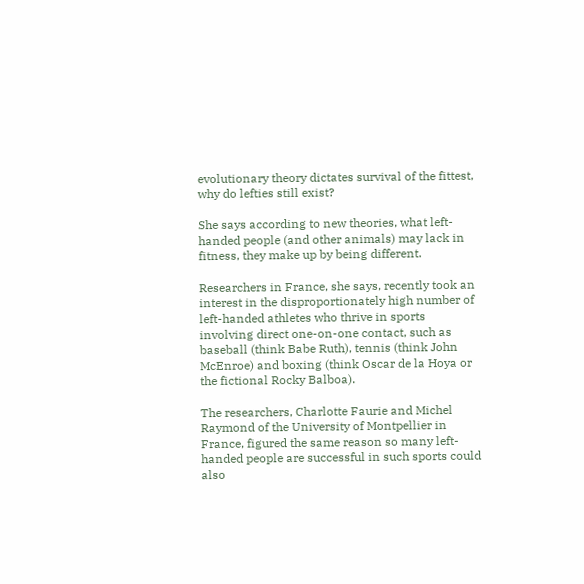evolutionary theory dictates survival of the fittest, why do lefties still exist?

She says according to new theories, what left-handed people (and other animals) may lack in fitness, they make up by being different.

Researchers in France, she says, recently took an interest in the disproportionately high number of left-handed athletes who thrive in sports involving direct one-on-one contact, such as baseball (think Babe Ruth), tennis (think John McEnroe) and boxing (think Oscar de la Hoya or the fictional Rocky Balboa).

The researchers, Charlotte Faurie and Michel Raymond of the University of Montpellier in France, figured the same reason so many left-handed people are successful in such sports could also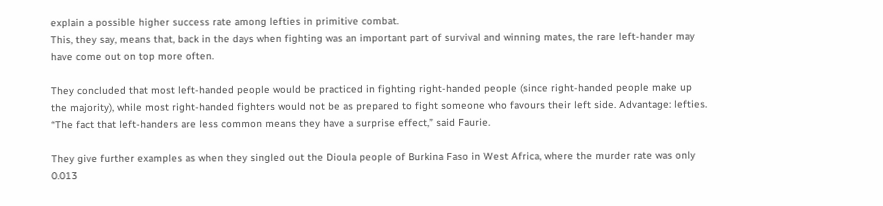explain a possible higher success rate among lefties in primitive combat.
This, they say, means that, back in the days when fighting was an important part of survival and winning mates, the rare left-hander may have come out on top more often.

They concluded that most left-handed people would be practiced in fighting right-handed people (since right-handed people make up the majority), while most right-handed fighters would not be as prepared to fight someone who favours their left side. Advantage: lefties.
“The fact that left-handers are less common means they have a surprise effect,” said Faurie.

They give further examples as when they singled out the Dioula people of Burkina Faso in West Africa, where the murder rate was only 0.013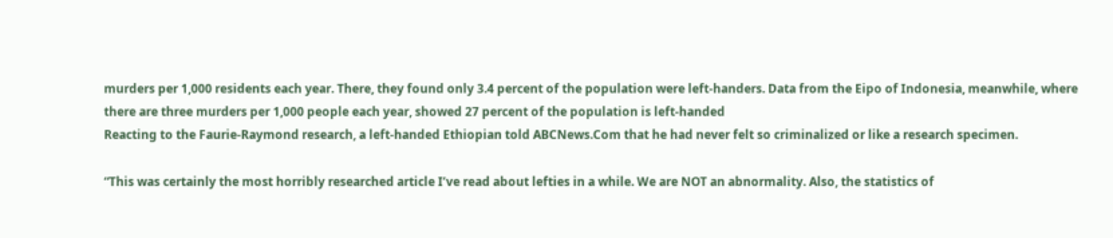murders per 1,000 residents each year. There, they found only 3.4 percent of the population were left-handers. Data from the Eipo of Indonesia, meanwhile, where there are three murders per 1,000 people each year, showed 27 percent of the population is left-handed
Reacting to the Faurie-Raymond research, a left-handed Ethiopian told ABCNews.Com that he had never felt so criminalized or like a research specimen.

“This was certainly the most horribly researched article I’ve read about lefties in a while. We are NOT an abnormality. Also, the statistics of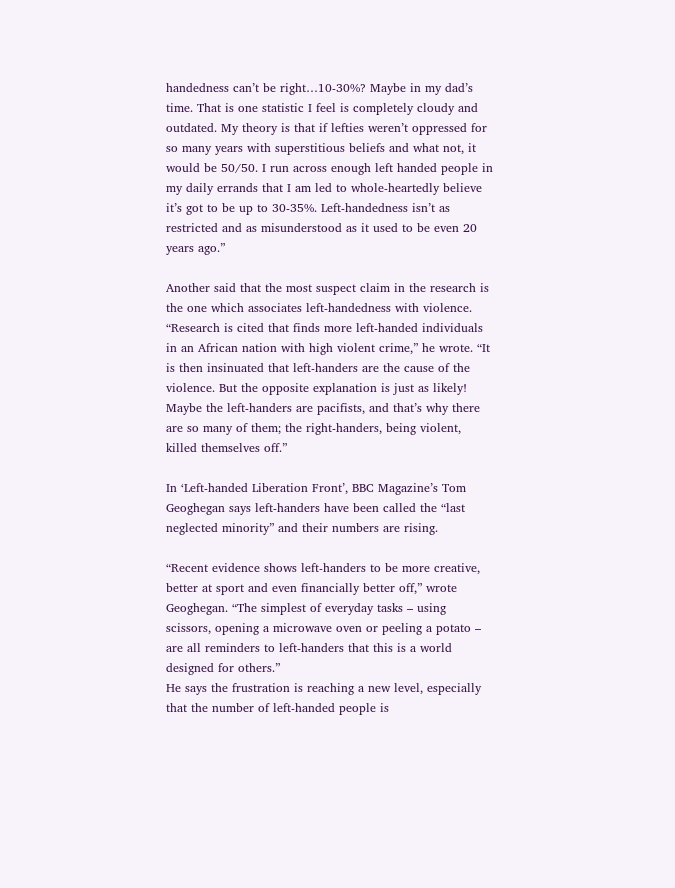handedness can’t be right…10-30%? Maybe in my dad’s time. That is one statistic I feel is completely cloudy and outdated. My theory is that if lefties weren’t oppressed for so many years with superstitious beliefs and what not, it would be 50/50. I run across enough left handed people in my daily errands that I am led to whole-heartedly believe it’s got to be up to 30-35%. Left-handedness isn’t as restricted and as misunderstood as it used to be even 20 years ago.”

Another said that the most suspect claim in the research is the one which associates left-handedness with violence. “Research is cited that finds more left-handed individuals in an African nation with high violent crime,” he wrote. “It is then insinuated that left-handers are the cause of the violence. But the opposite explanation is just as likely! Maybe the left-handers are pacifists, and that’s why there are so many of them; the right-handers, being violent, killed themselves off.”

In ‘Left-handed Liberation Front’, BBC Magazine’s Tom Geoghegan says left-handers have been called the “last neglected minority” and their numbers are rising.

“Recent evidence shows left-handers to be more creative, better at sport and even financially better off,” wrote Geoghegan. “The simplest of everyday tasks – using scissors, opening a microwave oven or peeling a potato – are all reminders to left-handers that this is a world designed for others.”
He says the frustration is reaching a new level, especially that the number of left-handed people is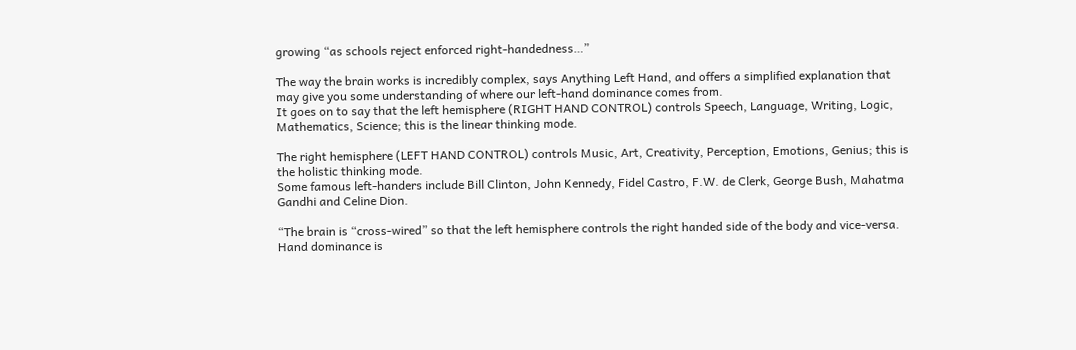growing “as schools reject enforced right-handedness…”

The way the brain works is incredibly complex, says Anything Left Hand, and offers a simplified explanation that may give you some understanding of where our left-hand dominance comes from.
It goes on to say that the left hemisphere (RIGHT HAND CONTROL) controls Speech, Language, Writing, Logic, Mathematics, Science; this is the linear thinking mode.

The right hemisphere (LEFT HAND CONTROL) controls Music, Art, Creativity, Perception, Emotions, Genius; this is the holistic thinking mode.
Some famous left-handers include Bill Clinton, John Kennedy, Fidel Castro, F.W. de Clerk, George Bush, Mahatma Gandhi and Celine Dion.

“The brain is “cross-wired” so that the left hemisphere controls the right handed side of the body and vice-versa. Hand dominance is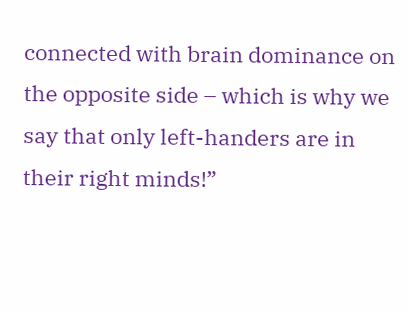connected with brain dominance on the opposite side – which is why we say that only left-handers are in their right minds!”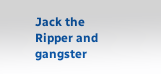Jack the Ripper and gangster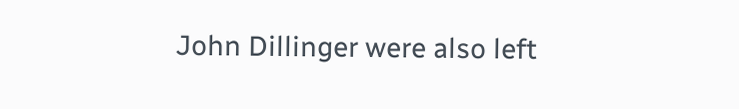John Dillinger were also left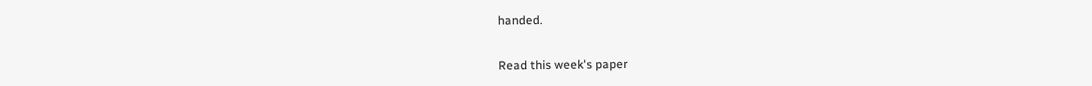handed.


Read this week's paper